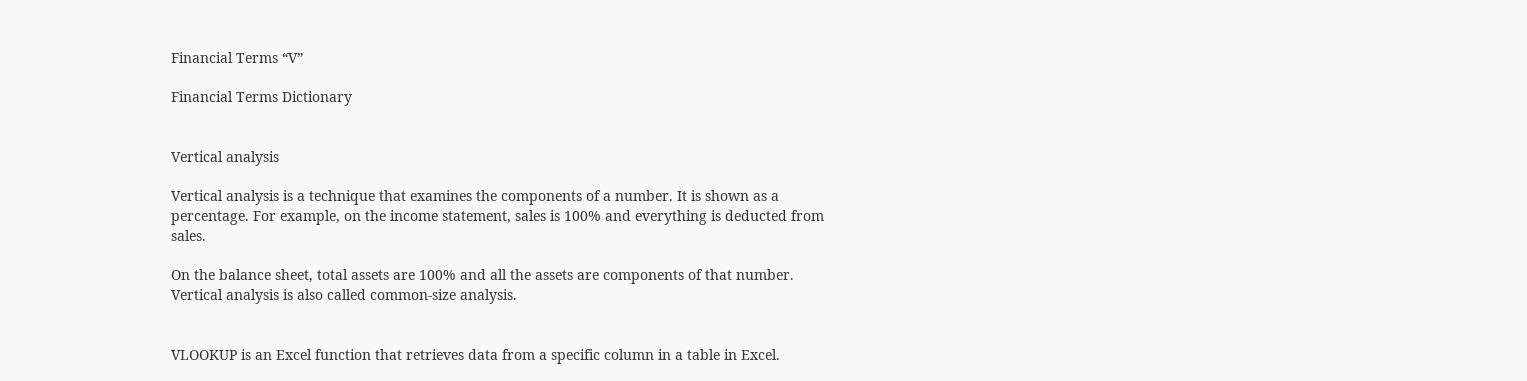Financial Terms “V”

Financial Terms Dictionary


Vertical analysis

Vertical analysis is a technique that examines the components of a number. It is shown as a percentage. For example, on the income statement, sales is 100% and everything is deducted from sales.

On the balance sheet, total assets are 100% and all the assets are components of that number. Vertical analysis is also called common-size analysis.


VLOOKUP is an Excel function that retrieves data from a specific column in a table in Excel.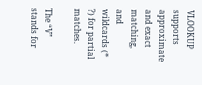VLOOKUP supports approximate and exact matching, and wildcards (* ?) for partial matches.

The “V” stands for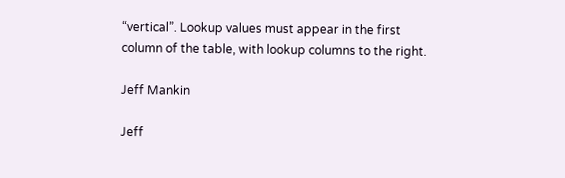“vertical”. Lookup values must appear in the first column of the table, with lookup columns to the right.

Jeff Mankin

Jeff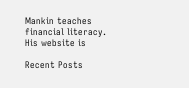Mankin teaches financial literacy. His website is

Recent Posts